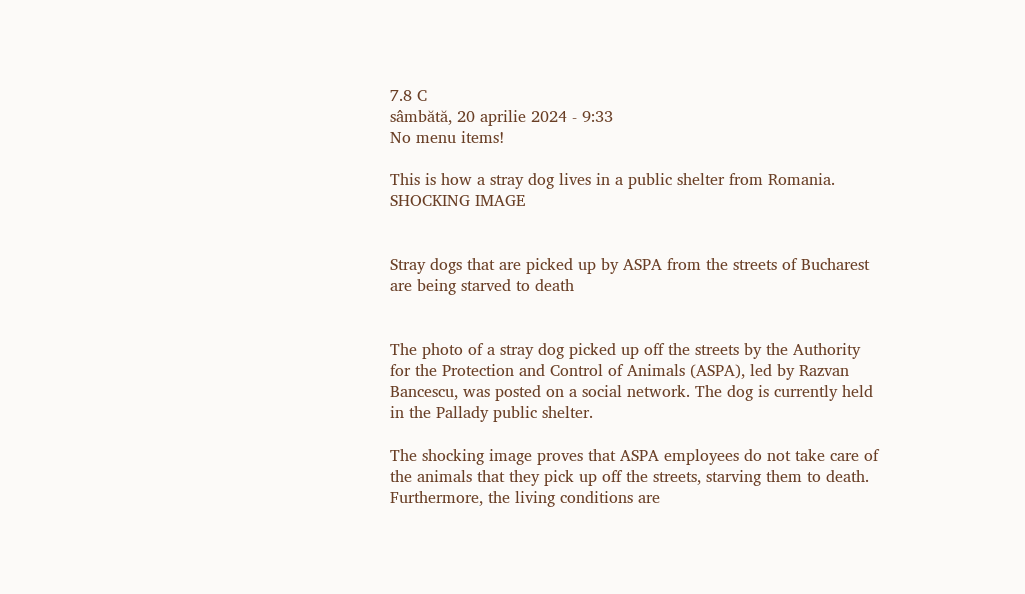7.8 C
sâmbătă, 20 aprilie 2024 - 9:33
No menu items!

This is how a stray dog lives in a public shelter from Romania. SHOCKING IMAGE


Stray dogs that are picked up by ASPA from the streets of Bucharest are being starved to death


The photo of a stray dog picked up off the streets by the Authority for the Protection and Control of Animals (ASPA), led by Razvan Bancescu, was posted on a social network. The dog is currently held in the Pallady public shelter.

The shocking image proves that ASPA employees do not take care of the animals that they pick up off the streets, starving them to death. Furthermore, the living conditions are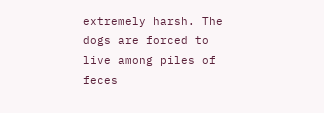extremely harsh. The dogs are forced to live among piles of feces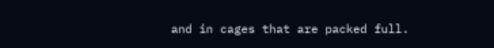and in cages that are packed full.